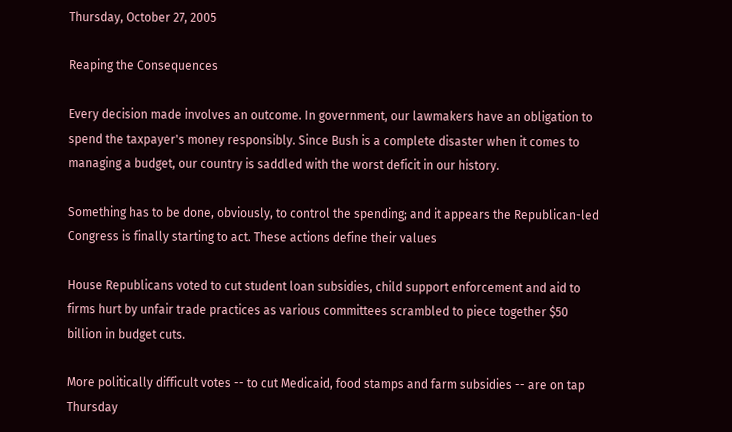Thursday, October 27, 2005

Reaping the Consequences

Every decision made involves an outcome. In government, our lawmakers have an obligation to spend the taxpayer's money responsibly. Since Bush is a complete disaster when it comes to managing a budget, our country is saddled with the worst deficit in our history.

Something has to be done, obviously, to control the spending; and it appears the Republican-led Congress is finally starting to act. These actions define their values

House Republicans voted to cut student loan subsidies, child support enforcement and aid to firms hurt by unfair trade practices as various committees scrambled to piece together $50 billion in budget cuts.

More politically difficult votes -- to cut Medicaid, food stamps and farm subsidies -- are on tap Thursday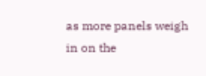as more panels weigh in on the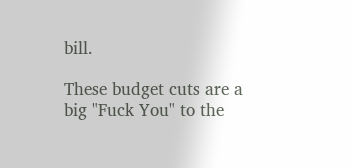bill.

These budget cuts are a big "Fuck You" to the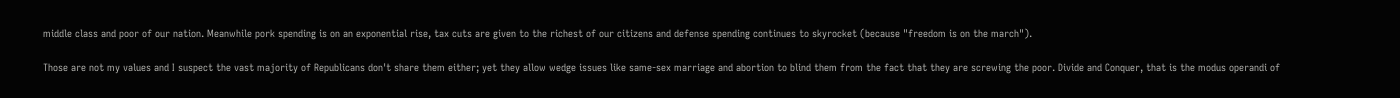middle class and poor of our nation. Meanwhile pork spending is on an exponential rise, tax cuts are given to the richest of our citizens and defense spending continues to skyrocket (because "freedom is on the march").

Those are not my values and I suspect the vast majority of Republicans don't share them either; yet they allow wedge issues like same-sex marriage and abortion to blind them from the fact that they are screwing the poor. Divide and Conquer, that is the modus operandi of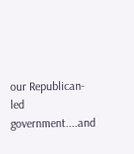our Republican-led government....and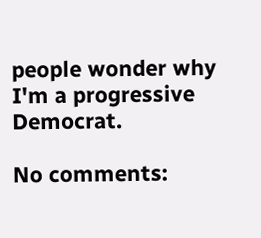people wonder why I'm a progressive Democrat.

No comments: